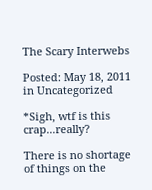The Scary Interwebs

Posted: May 18, 2011 in Uncategorized

*Sigh, wtf is this crap...really?

There is no shortage of things on the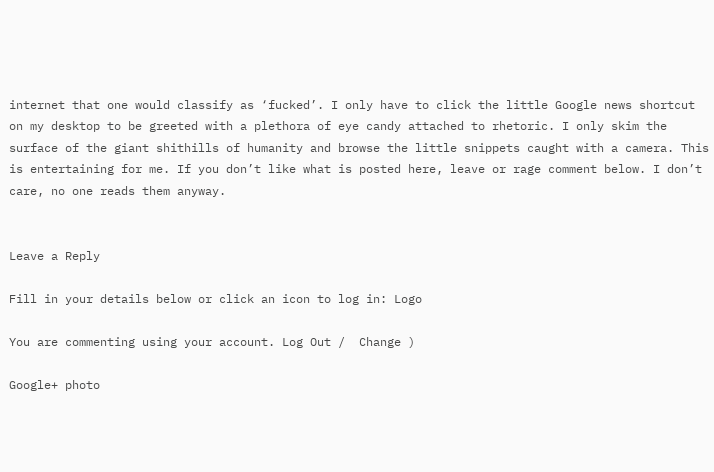internet that one would classify as ‘fucked’. I only have to click the little Google news shortcut on my desktop to be greeted with a plethora of eye candy attached to rhetoric. I only skim the surface of the giant shithills of humanity and browse the little snippets caught with a camera. This is entertaining for me. If you don’t like what is posted here, leave or rage comment below. I don’t care, no one reads them anyway.


Leave a Reply

Fill in your details below or click an icon to log in: Logo

You are commenting using your account. Log Out /  Change )

Google+ photo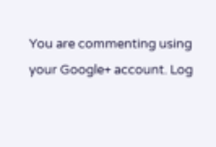You are commenting using your Google+ account. Log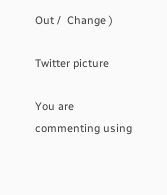Out /  Change )

Twitter picture

You are commenting using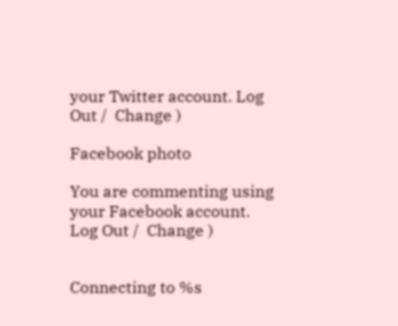your Twitter account. Log Out /  Change )

Facebook photo

You are commenting using your Facebook account. Log Out /  Change )


Connecting to %s